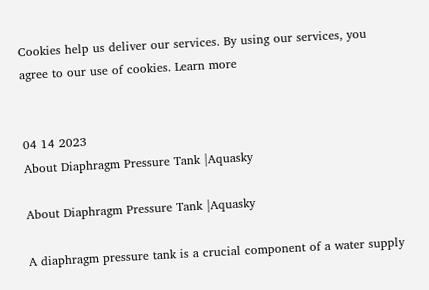Cookies help us deliver our services. By using our services, you agree to our use of cookies. Learn more


04 14 2023
About Diaphragm Pressure Tank |Aquasky

About Diaphragm Pressure Tank |Aquasky

A diaphragm pressure tank is a crucial component of a water supply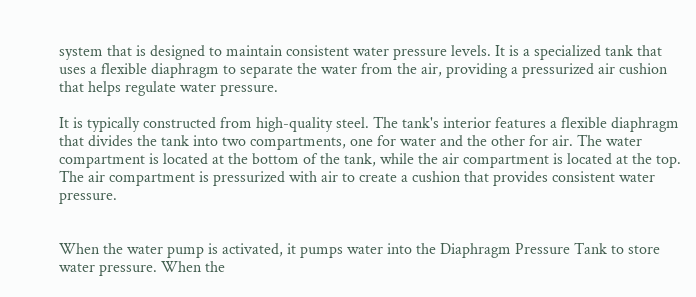system that is designed to maintain consistent water pressure levels. It is a specialized tank that uses a flexible diaphragm to separate the water from the air, providing a pressurized air cushion that helps regulate water pressure.

It is typically constructed from high-quality steel. The tank's interior features a flexible diaphragm that divides the tank into two compartments, one for water and the other for air. The water compartment is located at the bottom of the tank, while the air compartment is located at the top. The air compartment is pressurized with air to create a cushion that provides consistent water pressure.


When the water pump is activated, it pumps water into the Diaphragm Pressure Tank to store water pressure. When the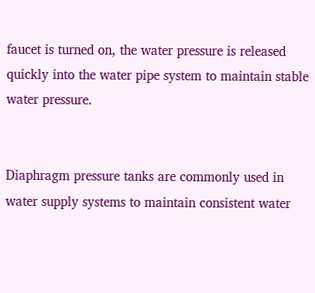faucet is turned on, the water pressure is released quickly into the water pipe system to maintain stable water pressure.


Diaphragm pressure tanks are commonly used in water supply systems to maintain consistent water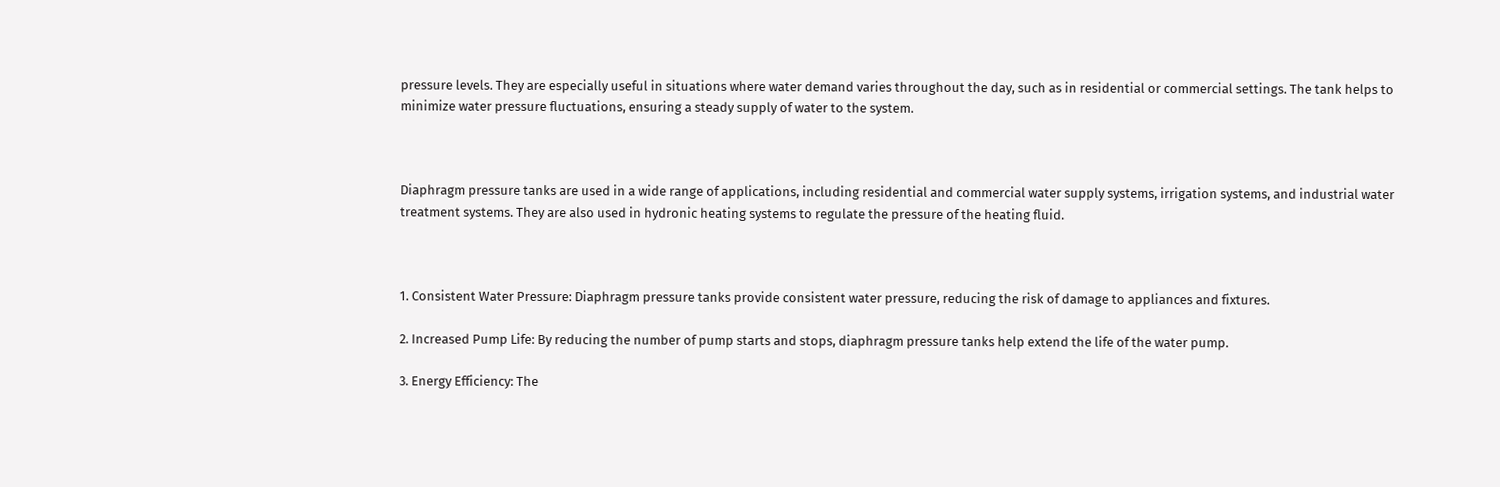pressure levels. They are especially useful in situations where water demand varies throughout the day, such as in residential or commercial settings. The tank helps to minimize water pressure fluctuations, ensuring a steady supply of water to the system.



Diaphragm pressure tanks are used in a wide range of applications, including residential and commercial water supply systems, irrigation systems, and industrial water treatment systems. They are also used in hydronic heating systems to regulate the pressure of the heating fluid.



1. Consistent Water Pressure: Diaphragm pressure tanks provide consistent water pressure, reducing the risk of damage to appliances and fixtures.

2. Increased Pump Life: By reducing the number of pump starts and stops, diaphragm pressure tanks help extend the life of the water pump.

3. Energy Efficiency: The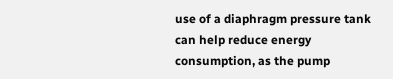use of a diaphragm pressure tank can help reduce energy consumption, as the pump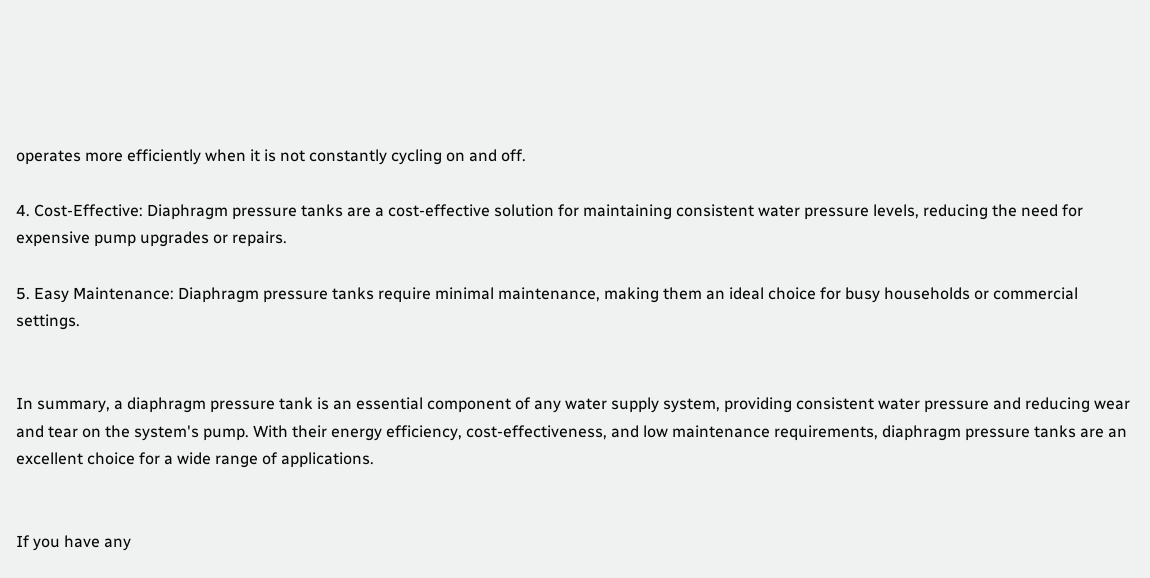operates more efficiently when it is not constantly cycling on and off.

4. Cost-Effective: Diaphragm pressure tanks are a cost-effective solution for maintaining consistent water pressure levels, reducing the need for expensive pump upgrades or repairs.

5. Easy Maintenance: Diaphragm pressure tanks require minimal maintenance, making them an ideal choice for busy households or commercial settings.


In summary, a diaphragm pressure tank is an essential component of any water supply system, providing consistent water pressure and reducing wear and tear on the system's pump. With their energy efficiency, cost-effectiveness, and low maintenance requirements, diaphragm pressure tanks are an excellent choice for a wide range of applications.


If you have any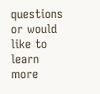questions or would like to learn more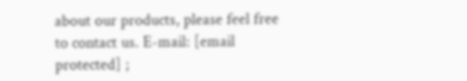about our products, please feel free to contact us. E-mail: [email protected] ;